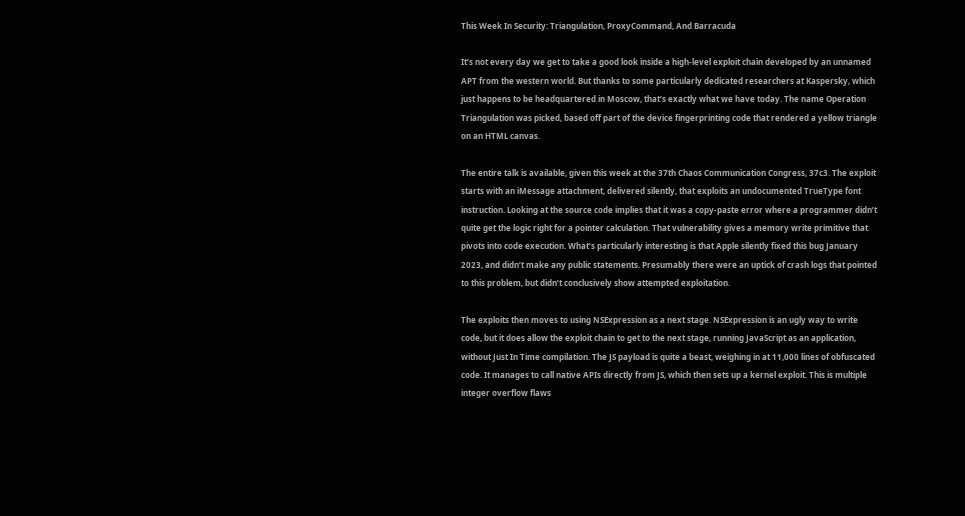This Week In Security: Triangulation, ProxyCommand, And Barracuda

It’s not every day we get to take a good look inside a high-level exploit chain developed by an unnamed APT from the western world. But thanks to some particularly dedicated researchers at Kaspersky, which just happens to be headquartered in Moscow, that’s exactly what we have today. The name Operation Triangulation was picked, based off part of the device fingerprinting code that rendered a yellow triangle on an HTML canvas.

The entire talk is available, given this week at the 37th Chaos Communication Congress, 37c3. The exploit starts with an iMessage attachment, delivered silently, that exploits an undocumented TrueType font instruction. Looking at the source code implies that it was a copy-paste error where a programmer didn’t quite get the logic right for a pointer calculation. That vulnerability gives a memory write primitive that pivots into code execution. What’s particularly interesting is that Apple silently fixed this bug January 2023, and didn’t make any public statements. Presumably there were an uptick of crash logs that pointed to this problem, but didn’t conclusively show attempted exploitation.

The exploits then moves to using NSExpression as a next stage. NSExpression is an ugly way to write code, but it does allow the exploit chain to get to the next stage, running JavaScript as an application, without Just In Time compilation. The JS payload is quite a beast, weighing in at 11,000 lines of obfuscated code. It manages to call native APIs directly from JS, which then sets up a kernel exploit. This is multiple integer overflow flaws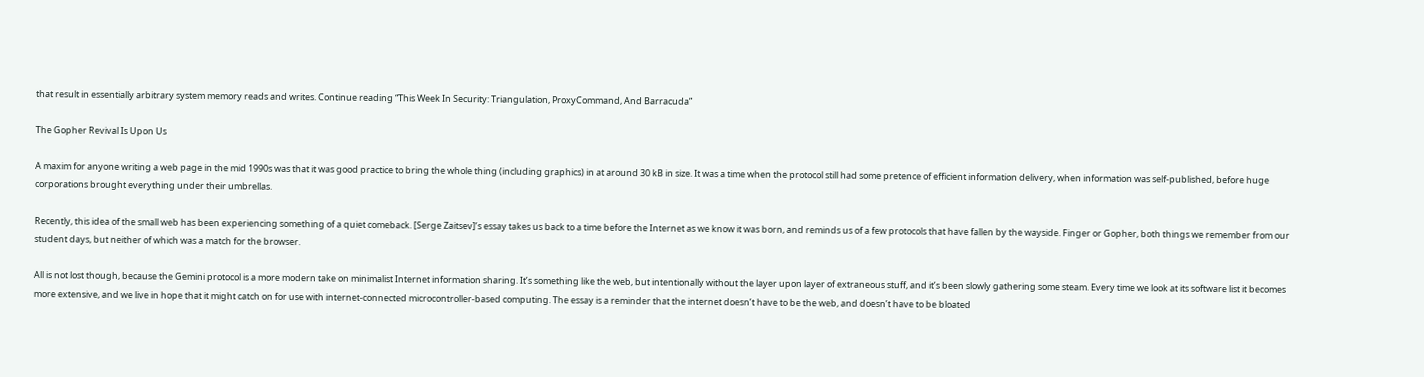that result in essentially arbitrary system memory reads and writes. Continue reading “This Week In Security: Triangulation, ProxyCommand, And Barracuda”

The Gopher Revival Is Upon Us

A maxim for anyone writing a web page in the mid 1990s was that it was good practice to bring the whole thing (including graphics) in at around 30 kB in size. It was a time when the protocol still had some pretence of efficient information delivery, when information was self-published, before huge corporations brought everything under their umbrellas.

Recently, this idea of the small web has been experiencing something of a quiet comeback. [Serge Zaitsev]’s essay takes us back to a time before the Internet as we know it was born, and reminds us of a few protocols that have fallen by the wayside. Finger or Gopher, both things we remember from our student days, but neither of which was a match for the browser.

All is not lost though, because the Gemini protocol is a more modern take on minimalist Internet information sharing. It’s something like the web, but intentionally without the layer upon layer of extraneous stuff, and it’s been slowly gathering some steam. Every time we look at its software list it becomes more extensive, and we live in hope that it might catch on for use with internet-connected microcontroller-based computing. The essay is a reminder that the internet doesn’t have to be the web, and doesn’t have to be bloated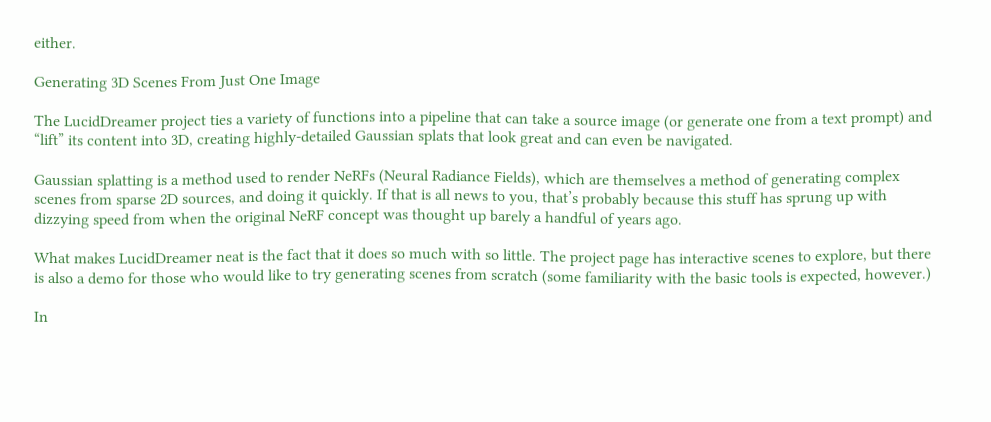either.

Generating 3D Scenes From Just One Image

The LucidDreamer project ties a variety of functions into a pipeline that can take a source image (or generate one from a text prompt) and “lift” its content into 3D, creating highly-detailed Gaussian splats that look great and can even be navigated.

Gaussian splatting is a method used to render NeRFs (Neural Radiance Fields), which are themselves a method of generating complex scenes from sparse 2D sources, and doing it quickly. If that is all news to you, that’s probably because this stuff has sprung up with dizzying speed from when the original NeRF concept was thought up barely a handful of years ago.

What makes LucidDreamer neat is the fact that it does so much with so little. The project page has interactive scenes to explore, but there is also a demo for those who would like to try generating scenes from scratch (some familiarity with the basic tools is expected, however.)

In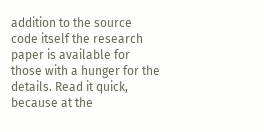addition to the source code itself the research paper is available for those with a hunger for the details. Read it quick, because at the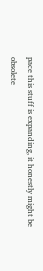pace this stuff is expanding, it honestly might be obsolete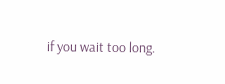if you wait too long.